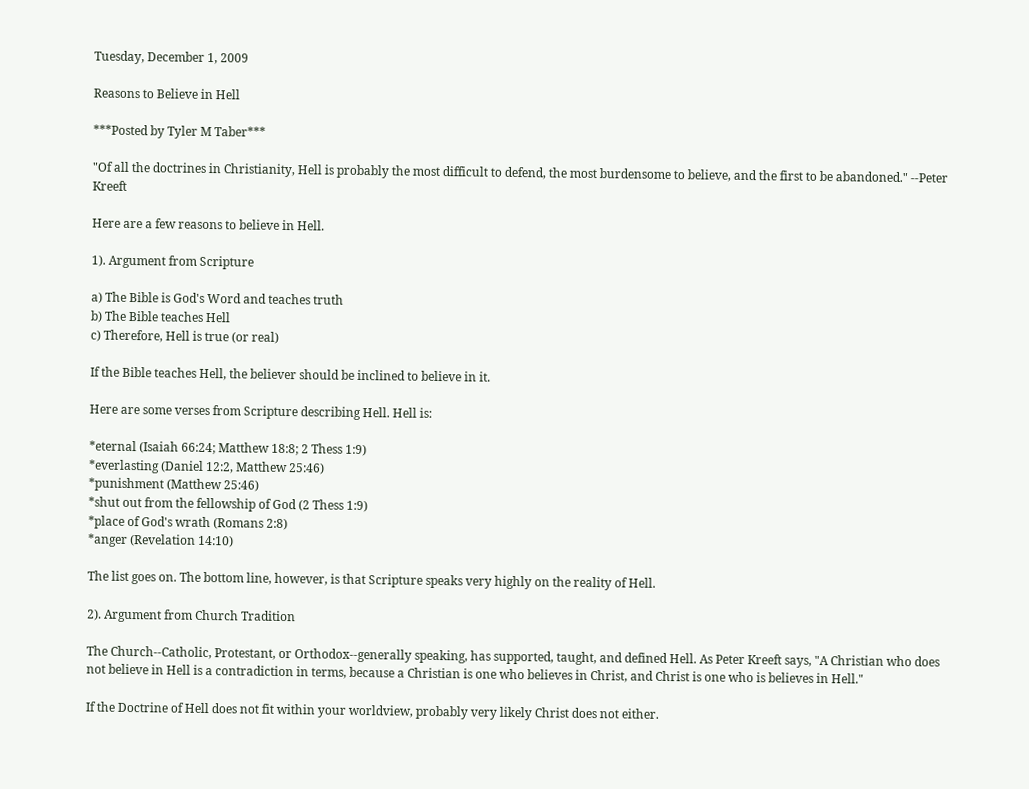Tuesday, December 1, 2009

Reasons to Believe in Hell

***Posted by Tyler M Taber***

"Of all the doctrines in Christianity, Hell is probably the most difficult to defend, the most burdensome to believe, and the first to be abandoned." --Peter Kreeft

Here are a few reasons to believe in Hell.

1). Argument from Scripture

a) The Bible is God's Word and teaches truth
b) The Bible teaches Hell
c) Therefore, Hell is true (or real)

If the Bible teaches Hell, the believer should be inclined to believe in it.

Here are some verses from Scripture describing Hell. Hell is:

*eternal (Isaiah 66:24; Matthew 18:8; 2 Thess 1:9)
*everlasting (Daniel 12:2, Matthew 25:46)
*punishment (Matthew 25:46)
*shut out from the fellowship of God (2 Thess 1:9)
*place of God's wrath (Romans 2:8)
*anger (Revelation 14:10)

The list goes on. The bottom line, however, is that Scripture speaks very highly on the reality of Hell.

2). Argument from Church Tradition

The Church--Catholic, Protestant, or Orthodox--generally speaking, has supported, taught, and defined Hell. As Peter Kreeft says, "A Christian who does not believe in Hell is a contradiction in terms, because a Christian is one who believes in Christ, and Christ is one who is believes in Hell."

If the Doctrine of Hell does not fit within your worldview, probably very likely Christ does not either.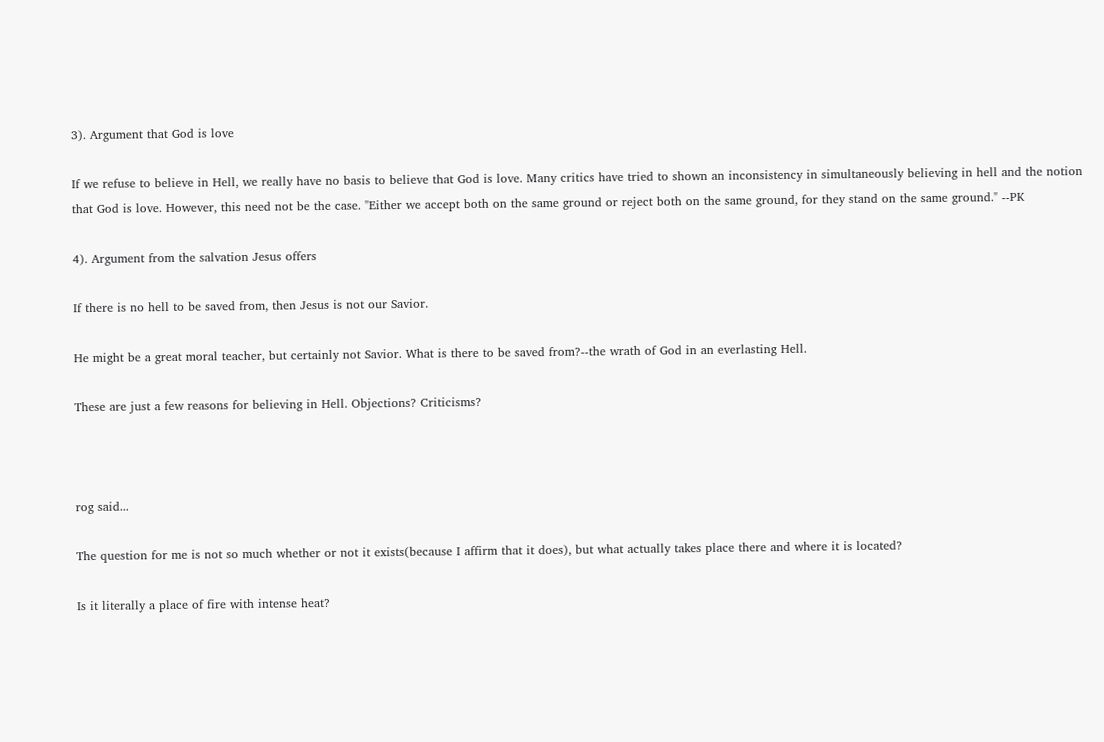3). Argument that God is love

If we refuse to believe in Hell, we really have no basis to believe that God is love. Many critics have tried to shown an inconsistency in simultaneously believing in hell and the notion that God is love. However, this need not be the case. "Either we accept both on the same ground or reject both on the same ground, for they stand on the same ground." --PK

4). Argument from the salvation Jesus offers

If there is no hell to be saved from, then Jesus is not our Savior.

He might be a great moral teacher, but certainly not Savior. What is there to be saved from?--the wrath of God in an everlasting Hell.

These are just a few reasons for believing in Hell. Objections? Criticisms?



rog said...

The question for me is not so much whether or not it exists(because I affirm that it does), but what actually takes place there and where it is located?

Is it literally a place of fire with intense heat?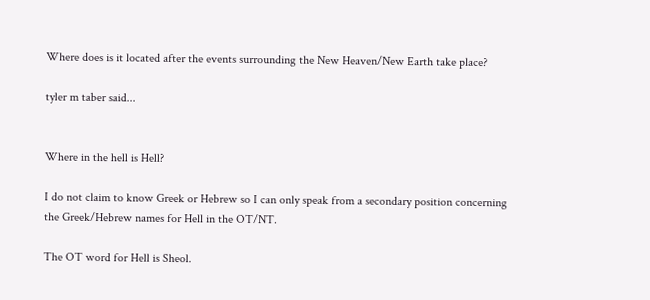Where does is it located after the events surrounding the New Heaven/New Earth take place?

tyler m taber said...


Where in the hell is Hell?

I do not claim to know Greek or Hebrew so I can only speak from a secondary position concerning the Greek/Hebrew names for Hell in the OT/NT.

The OT word for Hell is Sheol.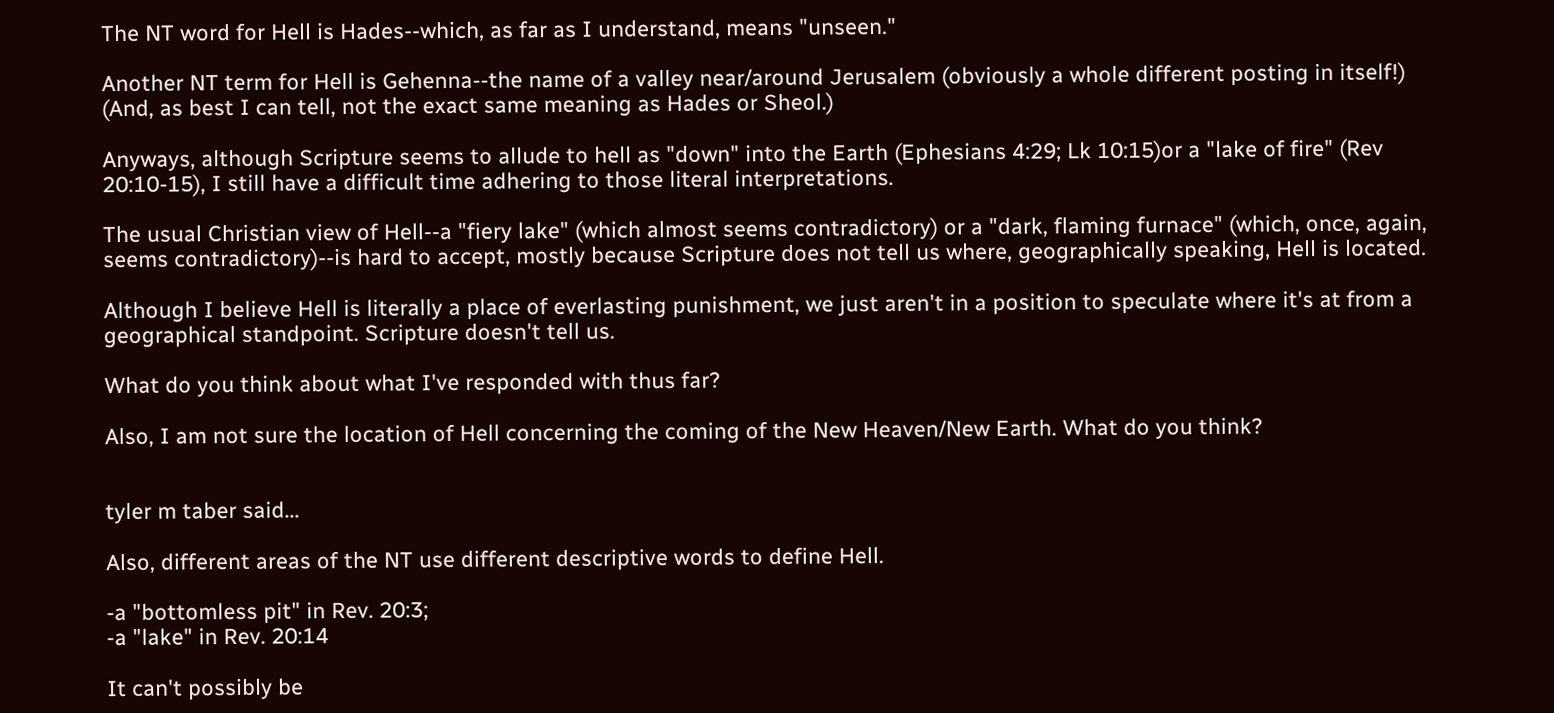The NT word for Hell is Hades--which, as far as I understand, means "unseen."

Another NT term for Hell is Gehenna--the name of a valley near/around Jerusalem (obviously a whole different posting in itself!) (And, as best I can tell, not the exact same meaning as Hades or Sheol.)

Anyways, although Scripture seems to allude to hell as "down" into the Earth (Ephesians 4:29; Lk 10:15)or a "lake of fire" (Rev 20:10-15), I still have a difficult time adhering to those literal interpretations.

The usual Christian view of Hell--a "fiery lake" (which almost seems contradictory) or a "dark, flaming furnace" (which, once, again, seems contradictory)--is hard to accept, mostly because Scripture does not tell us where, geographically speaking, Hell is located.

Although I believe Hell is literally a place of everlasting punishment, we just aren't in a position to speculate where it's at from a geographical standpoint. Scripture doesn't tell us.

What do you think about what I've responded with thus far?

Also, I am not sure the location of Hell concerning the coming of the New Heaven/New Earth. What do you think?


tyler m taber said...

Also, different areas of the NT use different descriptive words to define Hell.

-a "bottomless pit" in Rev. 20:3;
-a "lake" in Rev. 20:14

It can't possibly be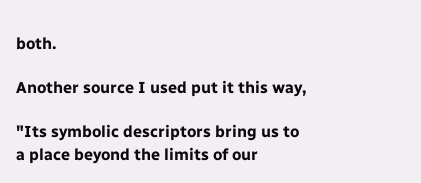both.

Another source I used put it this way,

"Its symbolic descriptors bring us to a place beyond the limits of our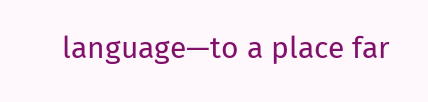language—to a place far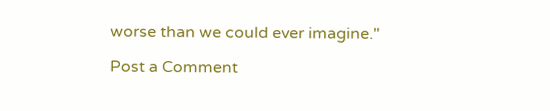worse than we could ever imagine."

Post a Comment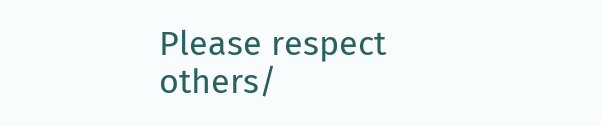Please respect others/